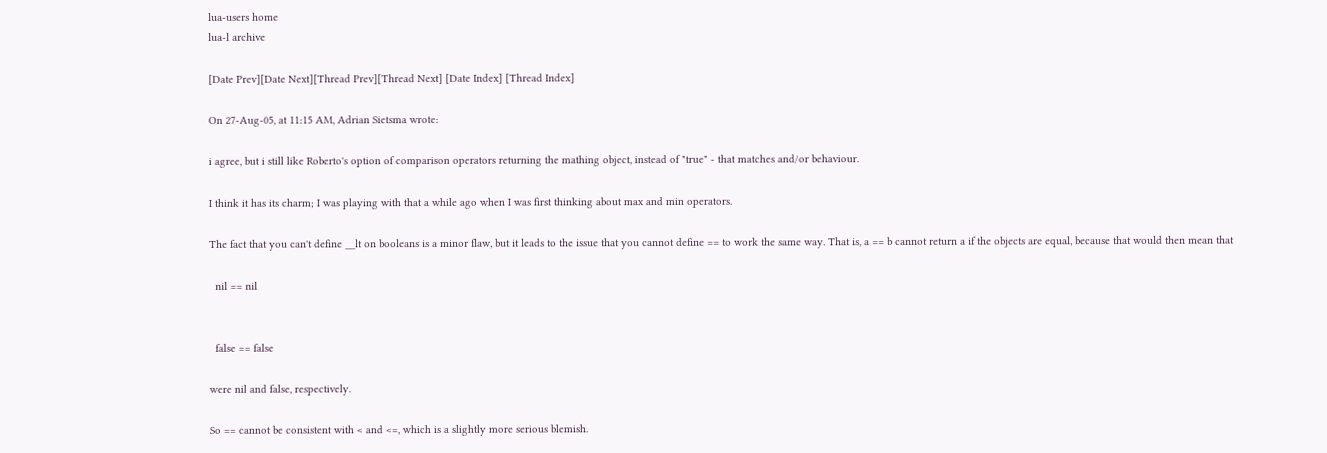lua-users home
lua-l archive

[Date Prev][Date Next][Thread Prev][Thread Next] [Date Index] [Thread Index]

On 27-Aug-05, at 11:15 AM, Adrian Sietsma wrote:

i agree, but i still like Roberto's option of comparison operators returning the mathing object, instead of "true" - that matches and/or behaviour.

I think it has its charm; I was playing with that a while ago when I was first thinking about max and min operators.

The fact that you can't define __lt on booleans is a minor flaw, but it leads to the issue that you cannot define == to work the same way. That is, a == b cannot return a if the objects are equal, because that would then mean that

  nil == nil


  false == false

were nil and false, respectively.

So == cannot be consistent with < and <=, which is a slightly more serious blemish.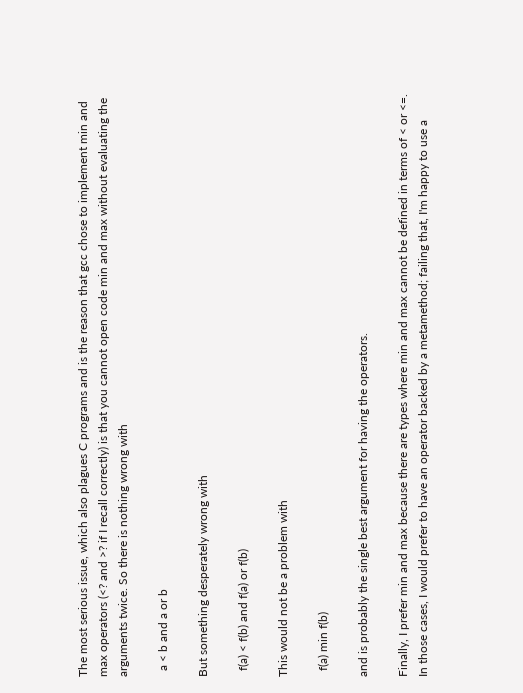The most serious issue, which also plagues C programs and is the reason that gcc chose to implement min and max operators (<? and >? if I recall correctly) is that you cannot open code min and max without evaluating the arguments twice. So there is nothing wrong with

  a < b and a or b

But something desperately wrong with

  f(a) < f(b) and f(a) or f(b)

This would not be a problem with

  f(a) min f(b)

and is probably the single best argument for having the operators.

Finally, I prefer min and max because there are types where min and max cannot be defined in terms of < or <=. In those cases, I would prefer to have an operator backed by a metamethod; failing that, I'm happy to use a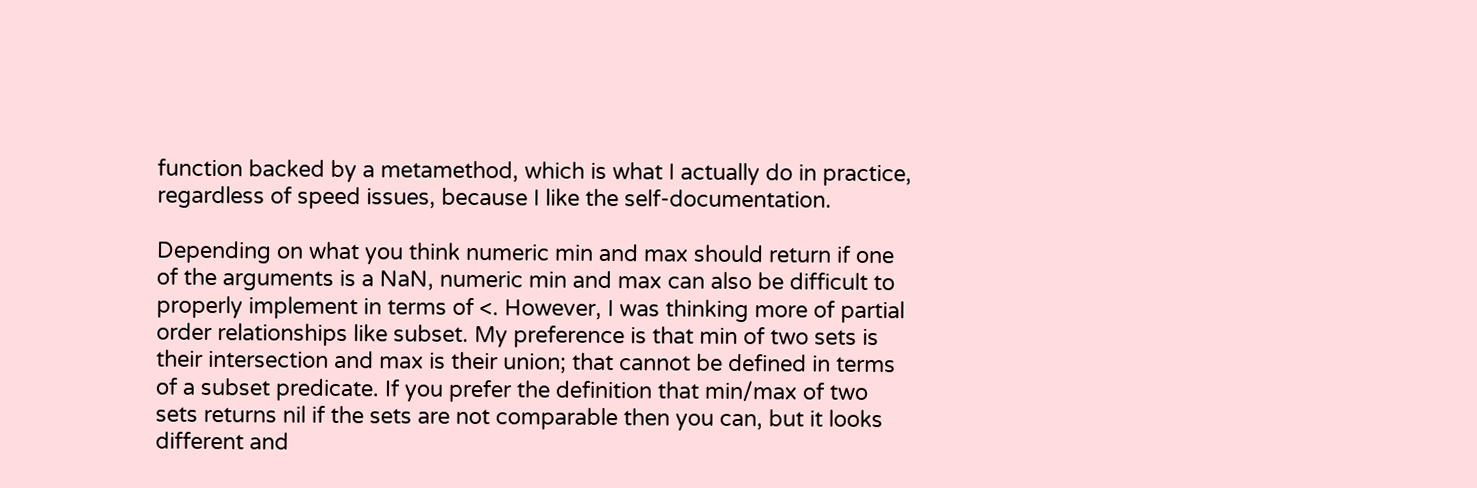function backed by a metamethod, which is what I actually do in practice, regardless of speed issues, because I like the self-documentation.

Depending on what you think numeric min and max should return if one of the arguments is a NaN, numeric min and max can also be difficult to properly implement in terms of <. However, I was thinking more of partial order relationships like subset. My preference is that min of two sets is their intersection and max is their union; that cannot be defined in terms of a subset predicate. If you prefer the definition that min/max of two sets returns nil if the sets are not comparable then you can, but it looks different and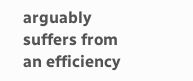arguably suffers from an efficiency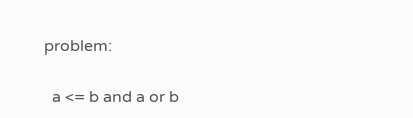problem:

  a <= b and a or b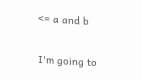<= a and b

I'm going to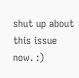shut up about this issue now. :)